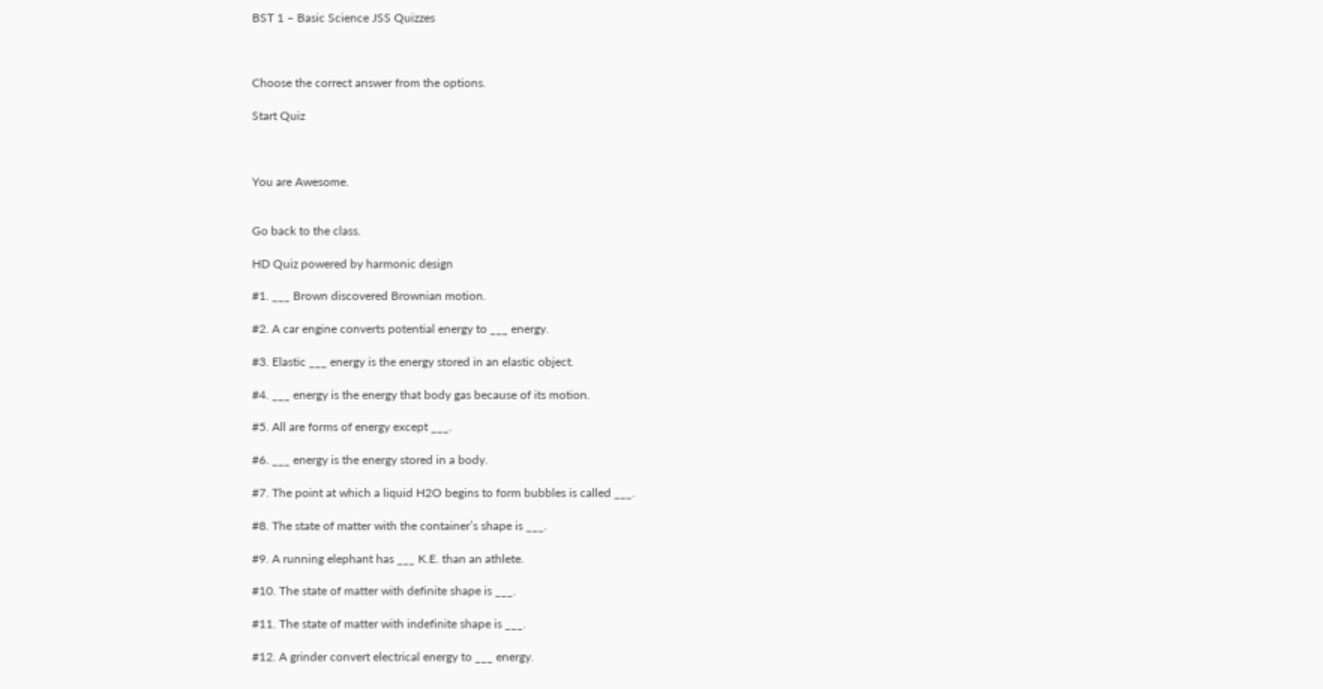BST 1 – Basic Science JSS Quizzes



Choose the correct answer from the options.

Start Quiz



You are Awesome.


Go back to the class.

HD Quiz powered by harmonic design

#1. ___ Brown discovered Brownian motion.

#2. A car engine converts potential energy to ___ energy.

#3. Elastic ___ energy is the energy stored in an elastic object.

#4. ___ energy is the energy that body gas because of its motion.

#5. All are forms of energy except ___.

#6. ___ energy is the energy stored in a body.

#7. The point at which a liquid H2O begins to form bubbles is called ___.

#8. The state of matter with the container’s shape is ___.

#9. A running elephant has ___ K.E. than an athlete.

#10. The state of matter with definite shape is ___.

#11. The state of matter with indefinite shape is ___.

#12. A grinder convert electrical energy to ___ energy.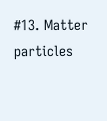#13. Matter particles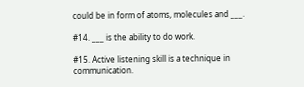could be in form of atoms, molecules and ___.

#14. ___ is the ability to do work.

#15. Active listening skill is a technique in communication.